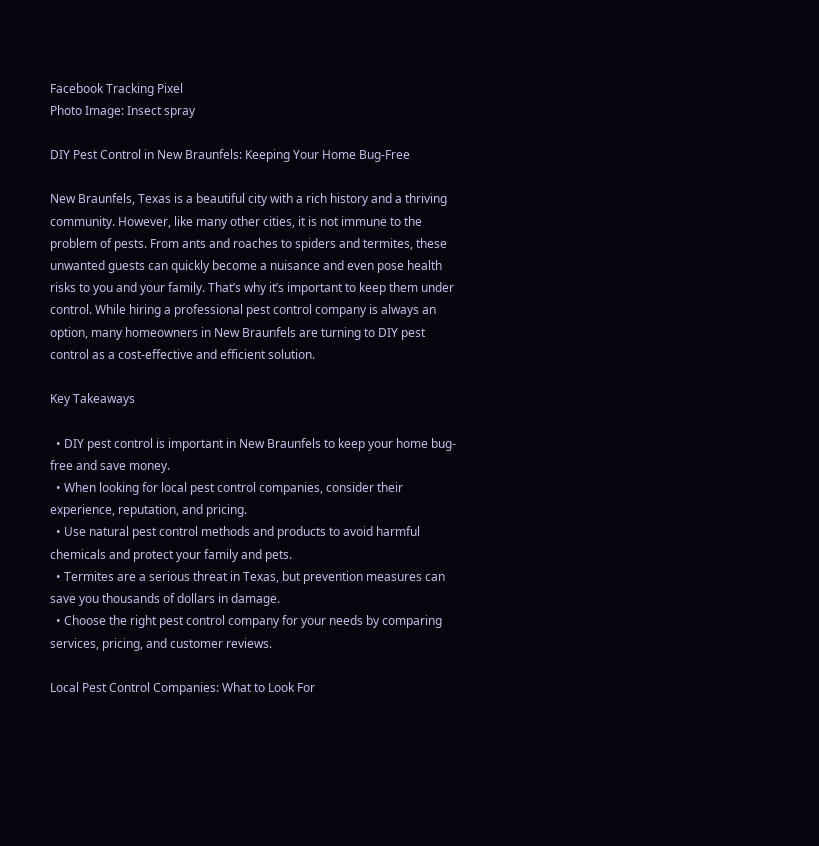Facebook Tracking Pixel
Photo Image: Insect spray

DIY Pest Control in New Braunfels: Keeping Your Home Bug-Free

New Braunfels, Texas is a beautiful city with a rich history and a thriving community. However, like many other cities, it is not immune to the problem of pests. From ants and roaches to spiders and termites, these unwanted guests can quickly become a nuisance and even pose health risks to you and your family. That’s why it’s important to keep them under control. While hiring a professional pest control company is always an option, many homeowners in New Braunfels are turning to DIY pest control as a cost-effective and efficient solution.

Key Takeaways

  • DIY pest control is important in New Braunfels to keep your home bug-free and save money.
  • When looking for local pest control companies, consider their experience, reputation, and pricing.
  • Use natural pest control methods and products to avoid harmful chemicals and protect your family and pets.
  • Termites are a serious threat in Texas, but prevention measures can save you thousands of dollars in damage.
  • Choose the right pest control company for your needs by comparing services, pricing, and customer reviews.

Local Pest Control Companies: What to Look For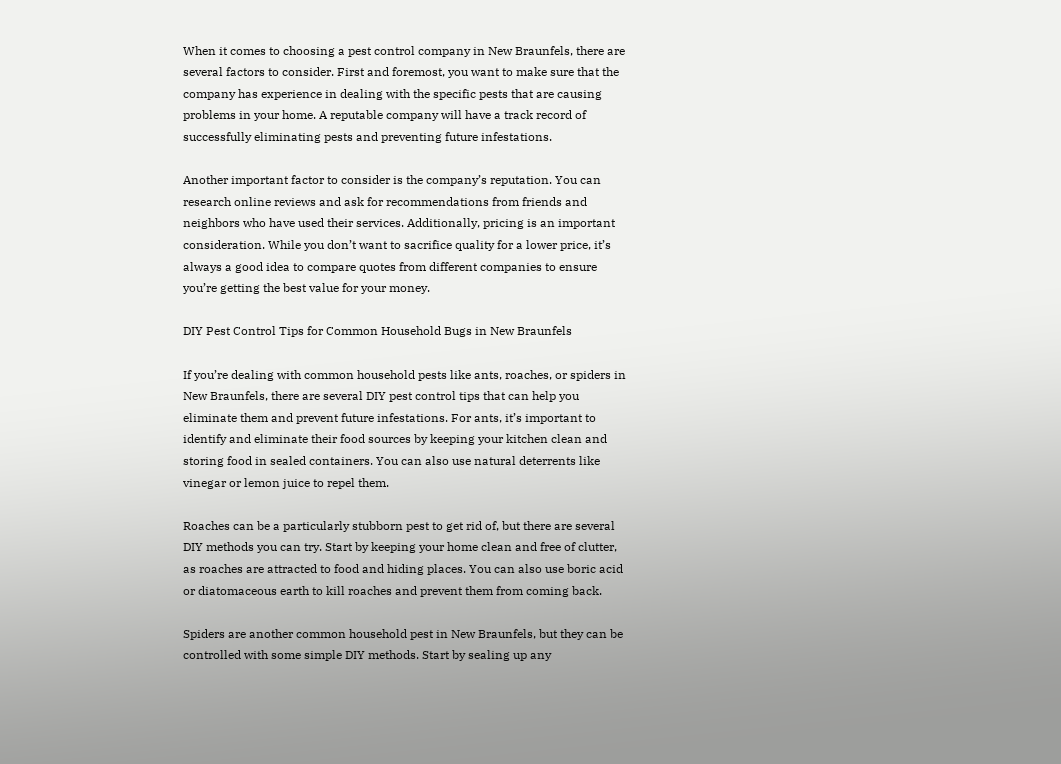When it comes to choosing a pest control company in New Braunfels, there are several factors to consider. First and foremost, you want to make sure that the company has experience in dealing with the specific pests that are causing problems in your home. A reputable company will have a track record of successfully eliminating pests and preventing future infestations.

Another important factor to consider is the company’s reputation. You can research online reviews and ask for recommendations from friends and neighbors who have used their services. Additionally, pricing is an important consideration. While you don’t want to sacrifice quality for a lower price, it’s always a good idea to compare quotes from different companies to ensure you’re getting the best value for your money.

DIY Pest Control Tips for Common Household Bugs in New Braunfels

If you’re dealing with common household pests like ants, roaches, or spiders in New Braunfels, there are several DIY pest control tips that can help you eliminate them and prevent future infestations. For ants, it’s important to identify and eliminate their food sources by keeping your kitchen clean and storing food in sealed containers. You can also use natural deterrents like vinegar or lemon juice to repel them.

Roaches can be a particularly stubborn pest to get rid of, but there are several DIY methods you can try. Start by keeping your home clean and free of clutter, as roaches are attracted to food and hiding places. You can also use boric acid or diatomaceous earth to kill roaches and prevent them from coming back.

Spiders are another common household pest in New Braunfels, but they can be controlled with some simple DIY methods. Start by sealing up any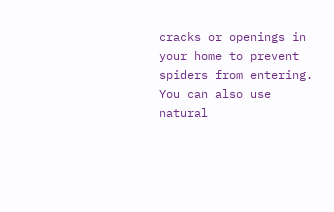cracks or openings in your home to prevent spiders from entering. You can also use natural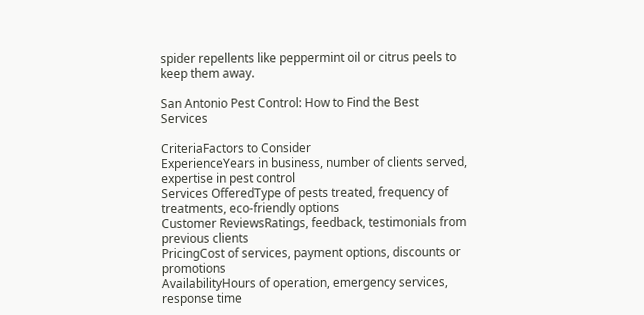spider repellents like peppermint oil or citrus peels to keep them away.

San Antonio Pest Control: How to Find the Best Services

CriteriaFactors to Consider
ExperienceYears in business, number of clients served, expertise in pest control
Services OfferedType of pests treated, frequency of treatments, eco-friendly options
Customer ReviewsRatings, feedback, testimonials from previous clients
PricingCost of services, payment options, discounts or promotions
AvailabilityHours of operation, emergency services, response time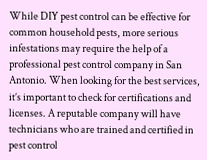While DIY pest control can be effective for common household pests, more serious infestations may require the help of a professional pest control company in San Antonio. When looking for the best services, it’s important to check for certifications and licenses. A reputable company will have technicians who are trained and certified in pest control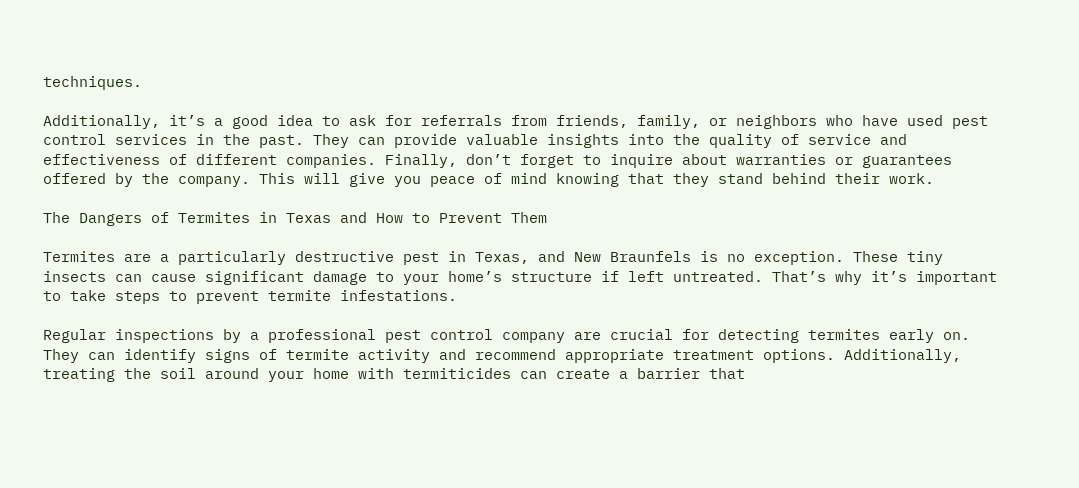techniques.

Additionally, it’s a good idea to ask for referrals from friends, family, or neighbors who have used pest control services in the past. They can provide valuable insights into the quality of service and effectiveness of different companies. Finally, don’t forget to inquire about warranties or guarantees offered by the company. This will give you peace of mind knowing that they stand behind their work.

The Dangers of Termites in Texas and How to Prevent Them

Termites are a particularly destructive pest in Texas, and New Braunfels is no exception. These tiny insects can cause significant damage to your home’s structure if left untreated. That’s why it’s important to take steps to prevent termite infestations.

Regular inspections by a professional pest control company are crucial for detecting termites early on. They can identify signs of termite activity and recommend appropriate treatment options. Additionally, treating the soil around your home with termiticides can create a barrier that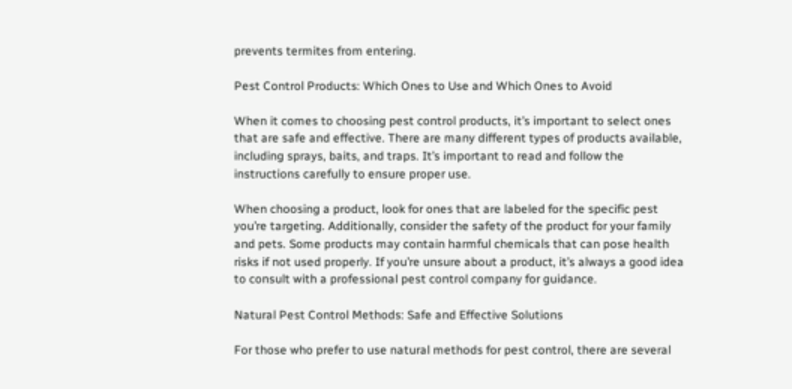prevents termites from entering.

Pest Control Products: Which Ones to Use and Which Ones to Avoid

When it comes to choosing pest control products, it’s important to select ones that are safe and effective. There are many different types of products available, including sprays, baits, and traps. It’s important to read and follow the instructions carefully to ensure proper use.

When choosing a product, look for ones that are labeled for the specific pest you’re targeting. Additionally, consider the safety of the product for your family and pets. Some products may contain harmful chemicals that can pose health risks if not used properly. If you’re unsure about a product, it’s always a good idea to consult with a professional pest control company for guidance.

Natural Pest Control Methods: Safe and Effective Solutions

For those who prefer to use natural methods for pest control, there are several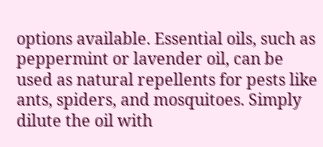options available. Essential oils, such as peppermint or lavender oil, can be used as natural repellents for pests like ants, spiders, and mosquitoes. Simply dilute the oil with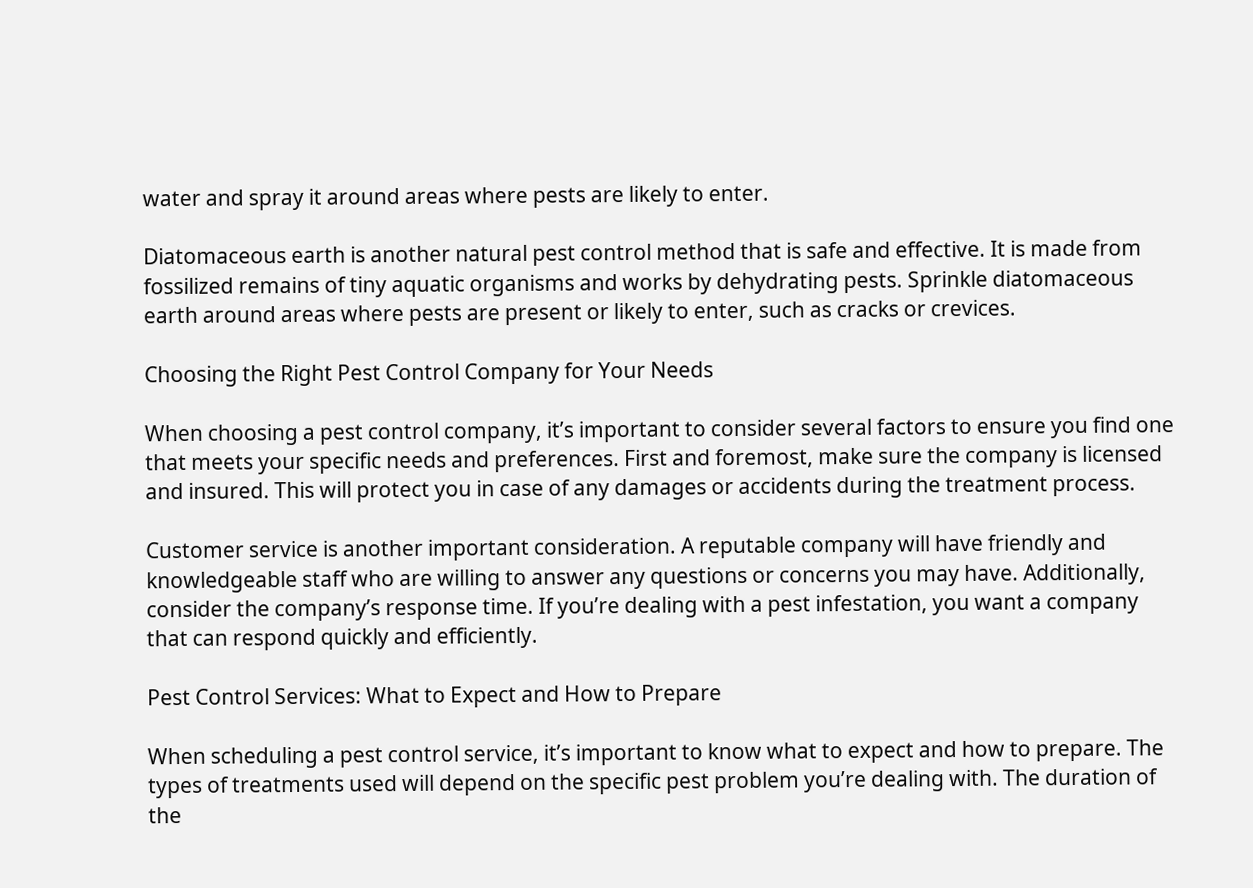water and spray it around areas where pests are likely to enter.

Diatomaceous earth is another natural pest control method that is safe and effective. It is made from fossilized remains of tiny aquatic organisms and works by dehydrating pests. Sprinkle diatomaceous earth around areas where pests are present or likely to enter, such as cracks or crevices.

Choosing the Right Pest Control Company for Your Needs

When choosing a pest control company, it’s important to consider several factors to ensure you find one that meets your specific needs and preferences. First and foremost, make sure the company is licensed and insured. This will protect you in case of any damages or accidents during the treatment process.

Customer service is another important consideration. A reputable company will have friendly and knowledgeable staff who are willing to answer any questions or concerns you may have. Additionally, consider the company’s response time. If you’re dealing with a pest infestation, you want a company that can respond quickly and efficiently.

Pest Control Services: What to Expect and How to Prepare

When scheduling a pest control service, it’s important to know what to expect and how to prepare. The types of treatments used will depend on the specific pest problem you’re dealing with. The duration of the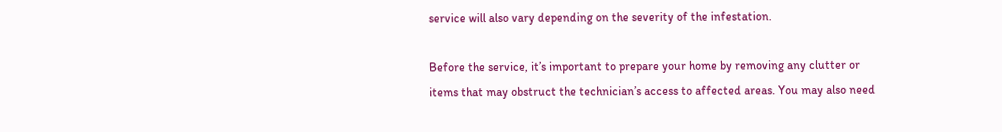service will also vary depending on the severity of the infestation.

Before the service, it’s important to prepare your home by removing any clutter or items that may obstruct the technician’s access to affected areas. You may also need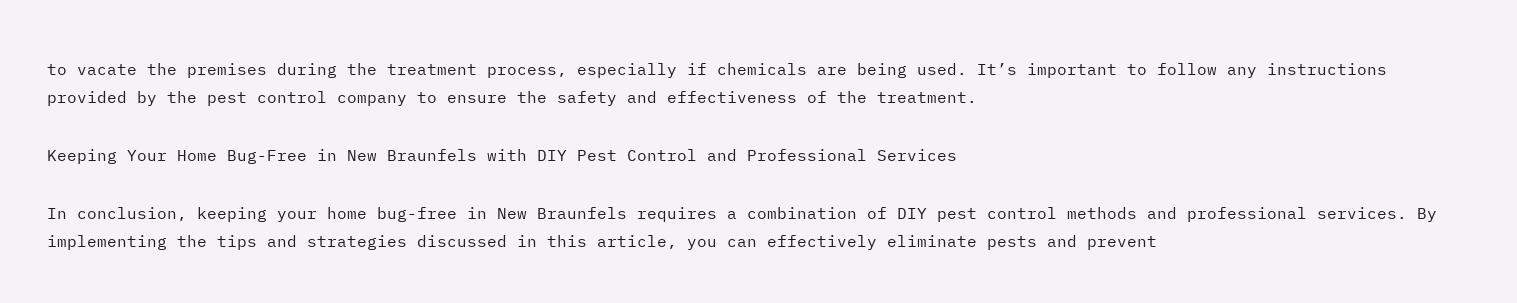to vacate the premises during the treatment process, especially if chemicals are being used. It’s important to follow any instructions provided by the pest control company to ensure the safety and effectiveness of the treatment.

Keeping Your Home Bug-Free in New Braunfels with DIY Pest Control and Professional Services

In conclusion, keeping your home bug-free in New Braunfels requires a combination of DIY pest control methods and professional services. By implementing the tips and strategies discussed in this article, you can effectively eliminate pests and prevent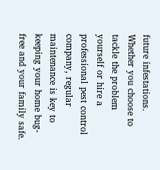future infestations. Whether you choose to tackle the problem yourself or hire a professional pest control company, regular maintenance is key to keeping your home bug-free and your family safe.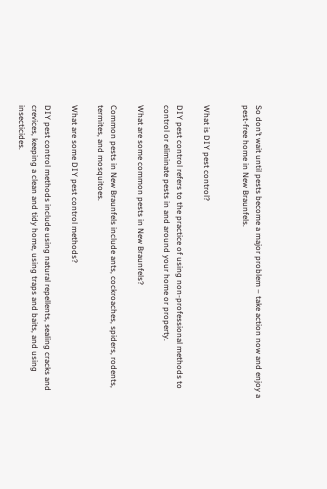So don’t wait until pests become a major problem – take action now and enjoy a pest-free home in New Braunfels.


What is DIY pest control?

DIY pest control refers to the practice of using non-professional methods to control or eliminate pests in and around your home or property.

What are some common pests in New Braunfels?

Common pests in New Braunfels include ants, cockroaches, spiders, rodents, termites, and mosquitoes.

What are some DIY pest control methods?

DIY pest control methods include using natural repellents, sealing cracks and crevices, keeping a clean and tidy home, using traps and baits, and using insecticides.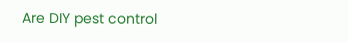Are DIY pest control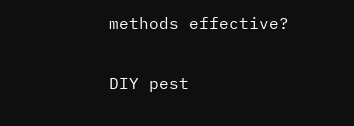methods effective?

DIY pest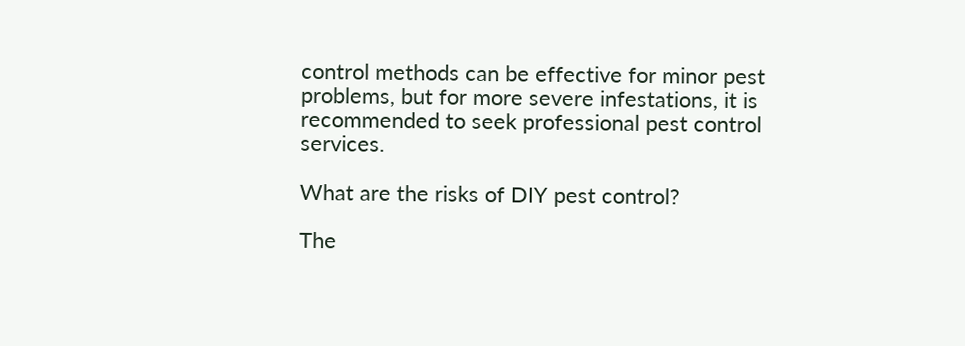control methods can be effective for minor pest problems, but for more severe infestations, it is recommended to seek professional pest control services.

What are the risks of DIY pest control?

The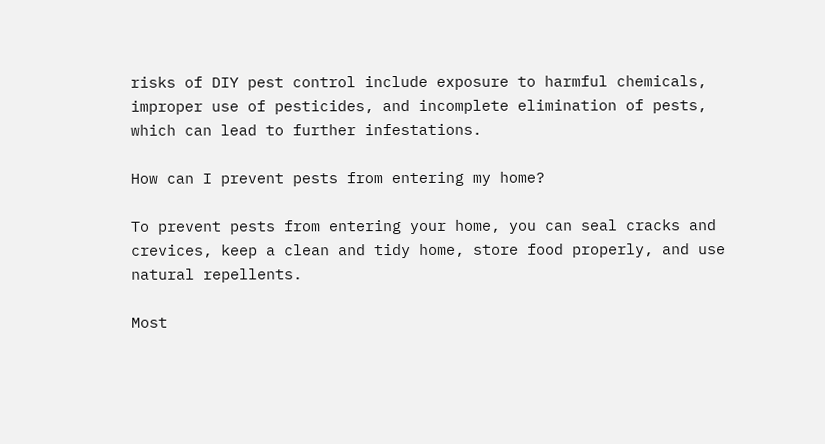risks of DIY pest control include exposure to harmful chemicals, improper use of pesticides, and incomplete elimination of pests, which can lead to further infestations.

How can I prevent pests from entering my home?

To prevent pests from entering your home, you can seal cracks and crevices, keep a clean and tidy home, store food properly, and use natural repellents.

Most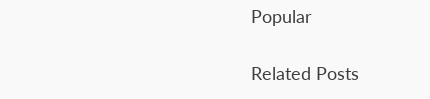Popular

Related Posts